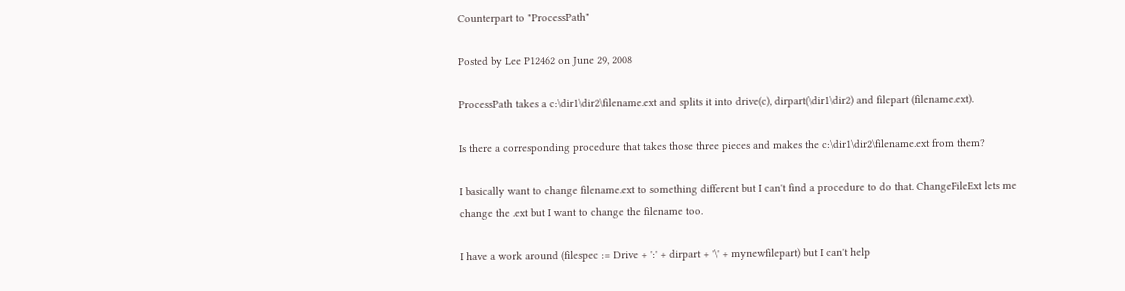Counterpart to "ProcessPath"

Posted by Lee P12462 on June 29, 2008

ProcessPath takes a c:\dir1\dir2\filename.ext and splits it into drive(c), dirpart(\dir1\dir2) and filepart (filename.ext).

Is there a corresponding procedure that takes those three pieces and makes the c:\dir1\dir2\filename.ext from them?

I basically want to change filename.ext to something different but I can't find a procedure to do that. ChangeFileExt lets me change the .ext but I want to change the filename too.

I have a work around (filespec := Drive + ':' + dirpart + '\' + mynewfilepart) but I can't help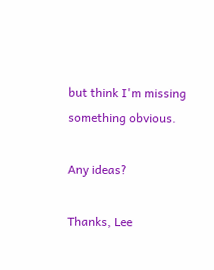but think I'm missing something obvious.

Any ideas?

Thanks, Lee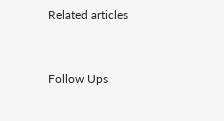Related articles


Follow Ups